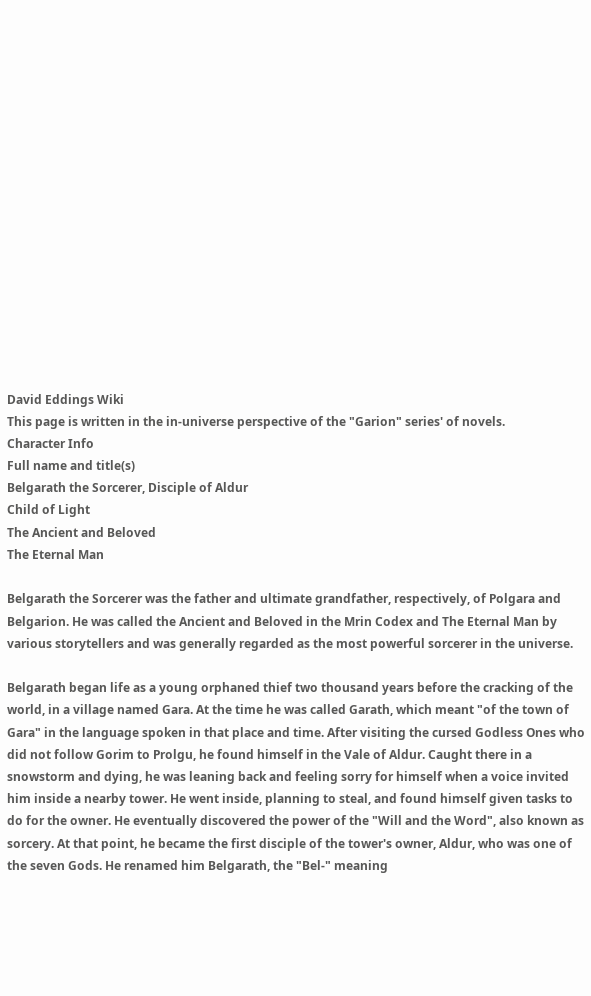David Eddings Wiki
This page is written in the in-universe perspective of the "Garion" series' of novels.
Character Info
Full name and title(s)
Belgarath the Sorcerer, Disciple of Aldur
Child of Light
The Ancient and Beloved
The Eternal Man

Belgarath the Sorcerer was the father and ultimate grandfather, respectively, of Polgara and Belgarion. He was called the Ancient and Beloved in the Mrin Codex and The Eternal Man by various storytellers and was generally regarded as the most powerful sorcerer in the universe.

Belgarath began life as a young orphaned thief two thousand years before the cracking of the world, in a village named Gara. At the time he was called Garath, which meant "of the town of Gara" in the language spoken in that place and time. After visiting the cursed Godless Ones who did not follow Gorim to Prolgu, he found himself in the Vale of Aldur. Caught there in a snowstorm and dying, he was leaning back and feeling sorry for himself when a voice invited him inside a nearby tower. He went inside, planning to steal, and found himself given tasks to do for the owner. He eventually discovered the power of the "Will and the Word", also known as sorcery. At that point, he became the first disciple of the tower's owner, Aldur, who was one of the seven Gods. He renamed him Belgarath, the "Bel-" meaning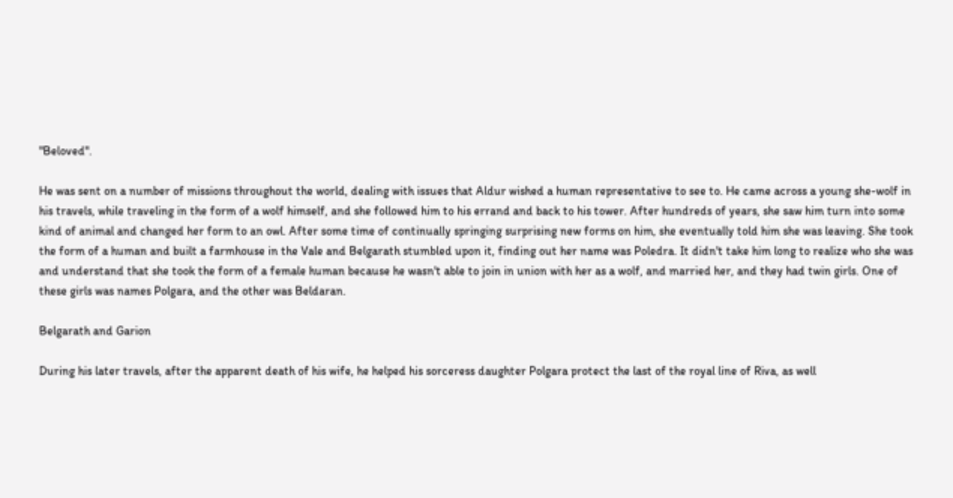"Beloved".

He was sent on a number of missions throughout the world, dealing with issues that Aldur wished a human representative to see to. He came across a young she-wolf in his travels, while traveling in the form of a wolf himself, and she followed him to his errand and back to his tower. After hundreds of years, she saw him turn into some kind of animal and changed her form to an owl. After some time of continually springing surprising new forms on him, she eventually told him she was leaving. She took the form of a human and built a farmhouse in the Vale and Belgarath stumbled upon it, finding out her name was Poledra. It didn't take him long to realize who she was and understand that she took the form of a female human because he wasn't able to join in union with her as a wolf, and married her, and they had twin girls. One of these girls was names Polgara, and the other was Beldaran.

Belgarath and Garion

During his later travels, after the apparent death of his wife, he helped his sorceress daughter Polgara protect the last of the royal line of Riva, as well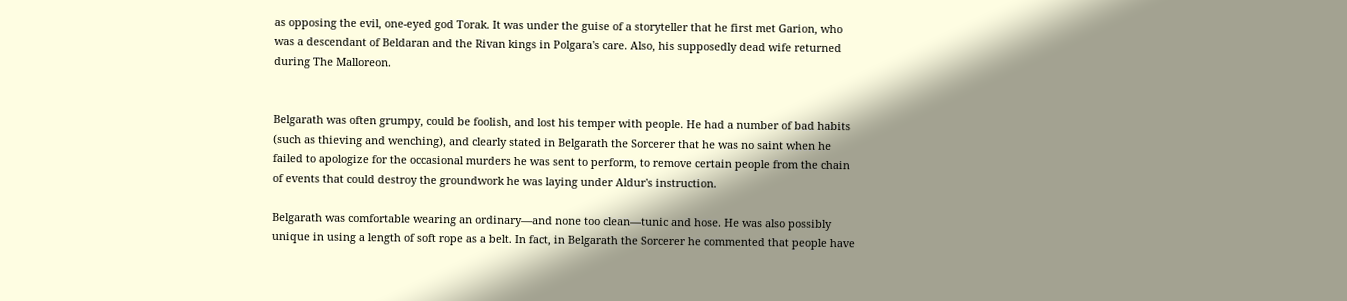as opposing the evil, one-eyed god Torak. It was under the guise of a storyteller that he first met Garion, who was a descendant of Beldaran and the Rivan kings in Polgara's care. Also, his supposedly dead wife returned during The Malloreon.


Belgarath was often grumpy, could be foolish, and lost his temper with people. He had a number of bad habits (such as thieving and wenching), and clearly stated in Belgarath the Sorcerer that he was no saint when he failed to apologize for the occasional murders he was sent to perform, to remove certain people from the chain of events that could destroy the groundwork he was laying under Aldur's instruction.

Belgarath was comfortable wearing an ordinary—and none too clean—tunic and hose. He was also possibly unique in using a length of soft rope as a belt. In fact, in Belgarath the Sorcerer he commented that people have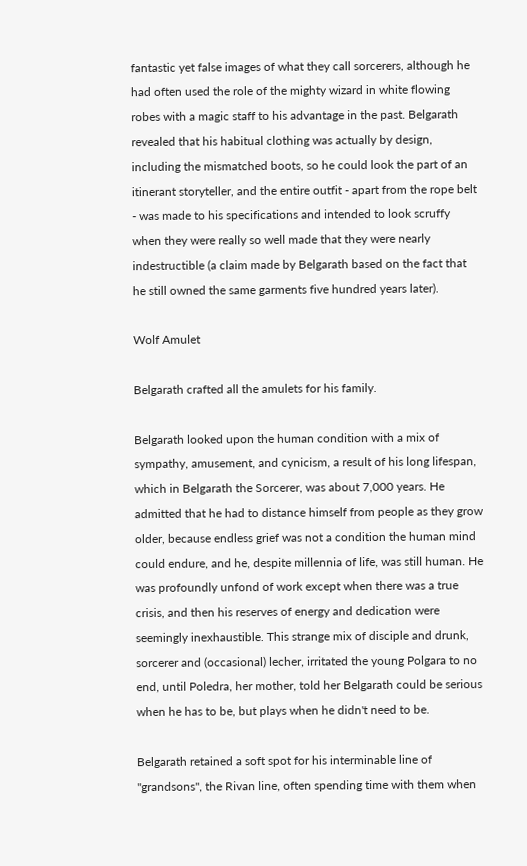fantastic yet false images of what they call sorcerers, although he had often used the role of the mighty wizard in white flowing robes with a magic staff to his advantage in the past. Belgarath revealed that his habitual clothing was actually by design, including the mismatched boots, so he could look the part of an itinerant storyteller, and the entire outfit - apart from the rope belt - was made to his specifications and intended to look scruffy when they were really so well made that they were nearly indestructible (a claim made by Belgarath based on the fact that he still owned the same garments five hundred years later).

Wolf Amulet

Belgarath crafted all the amulets for his family.

Belgarath looked upon the human condition with a mix of sympathy, amusement, and cynicism, a result of his long lifespan, which in Belgarath the Sorcerer, was about 7,000 years. He admitted that he had to distance himself from people as they grow older, because endless grief was not a condition the human mind could endure, and he, despite millennia of life, was still human. He was profoundly unfond of work except when there was a true crisis, and then his reserves of energy and dedication were seemingly inexhaustible. This strange mix of disciple and drunk, sorcerer and (occasional) lecher, irritated the young Polgara to no end, until Poledra, her mother, told her Belgarath could be serious when he has to be, but plays when he didn't need to be.

Belgarath retained a soft spot for his interminable line of "grandsons", the Rivan line, often spending time with them when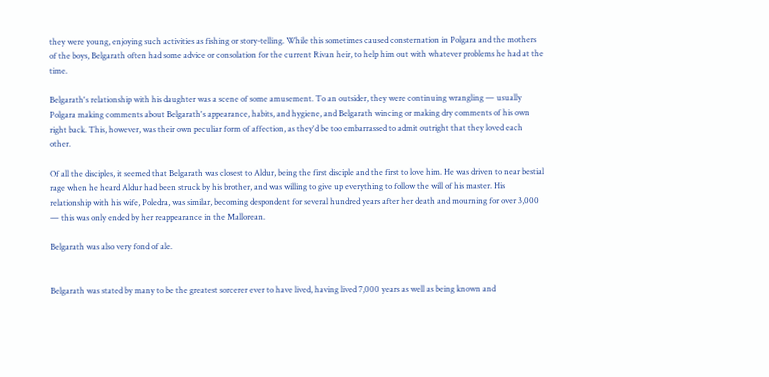they were young, enjoying such activities as fishing or story-telling. While this sometimes caused consternation in Polgara and the mothers of the boys, Belgarath often had some advice or consolation for the current Rivan heir, to help him out with whatever problems he had at the time.

Belgarath's relationship with his daughter was a scene of some amusement. To an outsider, they were continuing wrangling — usually Polgara making comments about Belgarath's appearance, habits, and hygiene, and Belgarath wincing or making dry comments of his own right back. This, however, was their own peculiar form of affection, as they'd be too embarrassed to admit outright that they loved each other.

Of all the disciples, it seemed that Belgarath was closest to Aldur, being the first disciple and the first to love him. He was driven to near bestial rage when he heard Aldur had been struck by his brother, and was willing to give up everything to follow the will of his master. His relationship with his wife, Poledra, was similar, becoming despondent for several hundred years after her death and mourning for over 3,000 — this was only ended by her reappearance in the Mallorean.

Belgarath was also very fond of ale.


Belgarath was stated by many to be the greatest sorcerer ever to have lived, having lived 7,000 years as well as being known and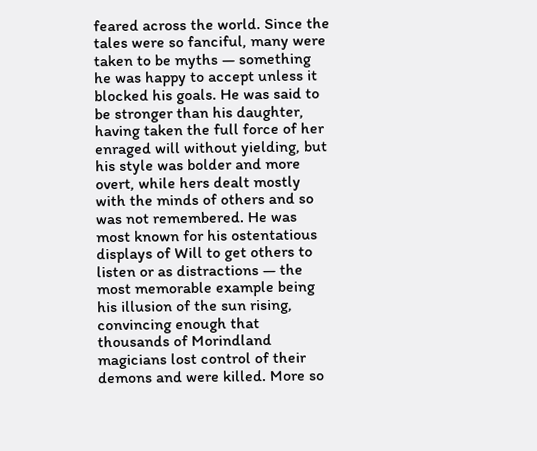feared across the world. Since the tales were so fanciful, many were taken to be myths — something he was happy to accept unless it blocked his goals. He was said to be stronger than his daughter, having taken the full force of her enraged will without yielding, but his style was bolder and more overt, while hers dealt mostly with the minds of others and so was not remembered. He was most known for his ostentatious displays of Will to get others to listen or as distractions — the most memorable example being his illusion of the sun rising, convincing enough that thousands of Morindland magicians lost control of their demons and were killed. More so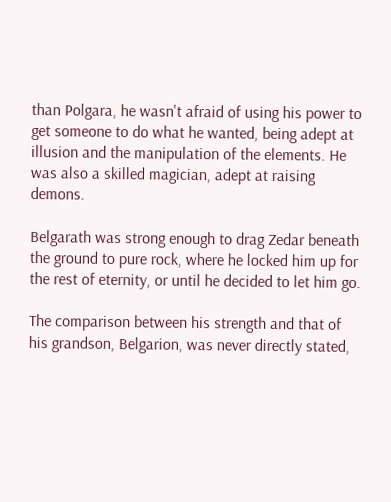than Polgara, he wasn't afraid of using his power to get someone to do what he wanted, being adept at illusion and the manipulation of the elements. He was also a skilled magician, adept at raising demons.

Belgarath was strong enough to drag Zedar beneath the ground to pure rock, where he locked him up for the rest of eternity, or until he decided to let him go.

The comparison between his strength and that of his grandson, Belgarion, was never directly stated,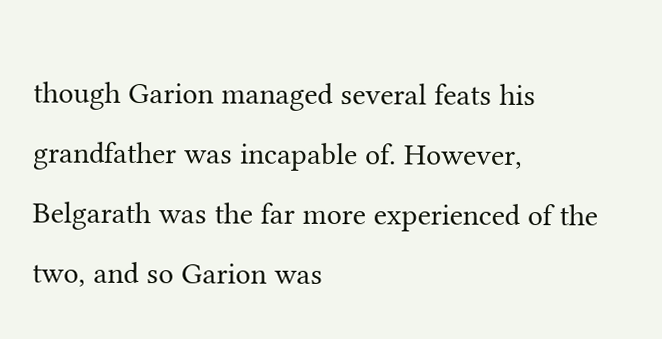though Garion managed several feats his grandfather was incapable of. However, Belgarath was the far more experienced of the two, and so Garion was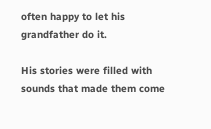often happy to let his grandfather do it.

His stories were filled with sounds that made them come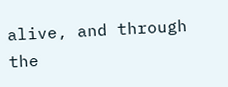alive, and through the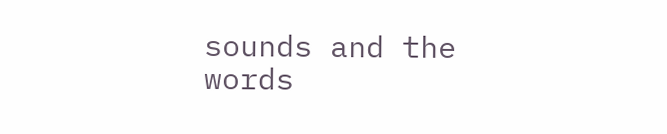sounds and the words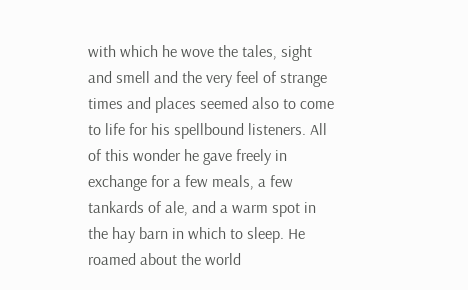with which he wove the tales, sight and smell and the very feel of strange times and places seemed also to come to life for his spellbound listeners. All of this wonder he gave freely in exchange for a few meals, a few tankards of ale, and a warm spot in the hay barn in which to sleep. He roamed about the world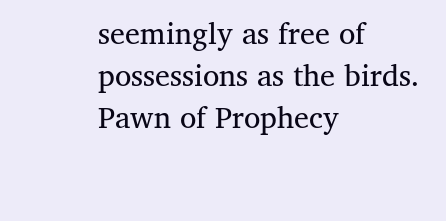seemingly as free of possessions as the birds.
Pawn of Prophecy